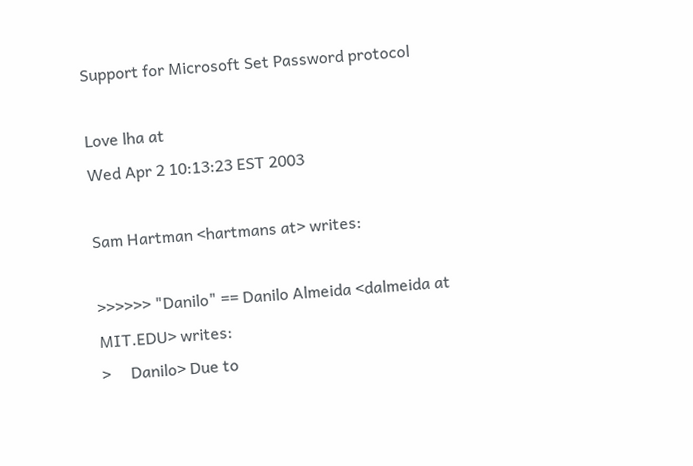Support for Microsoft Set Password protocol

Love lha at
Wed Apr 2 10:13:23 EST 2003

Sam Hartman <hartmans at> writes:

>>>>>> "Danilo" == Danilo Almeida <dalmeida at MIT.EDU> writes:
>     Danilo> Due to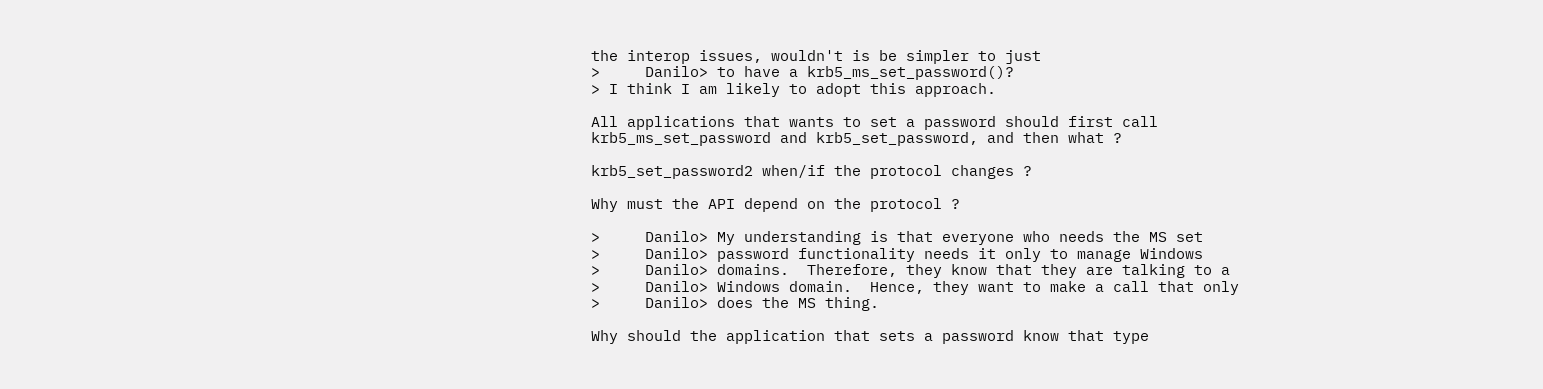the interop issues, wouldn't is be simpler to just
>     Danilo> to have a krb5_ms_set_password()?
> I think I am likely to adopt this approach.

All applications that wants to set a password should first call
krb5_ms_set_password and krb5_set_password, and then what ?

krb5_set_password2 when/if the protocol changes ?

Why must the API depend on the protocol ?

>     Danilo> My understanding is that everyone who needs the MS set
>     Danilo> password functionality needs it only to manage Windows
>     Danilo> domains.  Therefore, they know that they are talking to a
>     Danilo> Windows domain.  Hence, they want to make a call that only
>     Danilo> does the MS thing.

Why should the application that sets a password know that type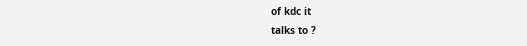of kdc it
talks to ?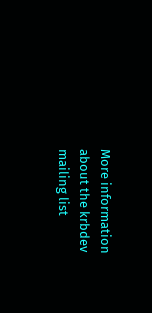More information about the krbdev mailing list